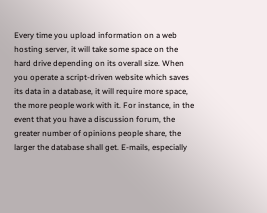Every time you upload information on a web hosting server, it will take some space on the hard drive depending on its overall size. When you operate a script-driven website which saves its data in a database, it will require more space, the more people work with it. For instance, in the event that you have a discussion forum, the greater number of opinions people share, the larger the database shall get. E-mails, especially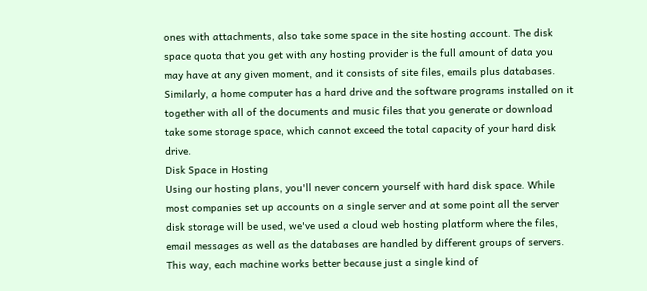ones with attachments, also take some space in the site hosting account. The disk space quota that you get with any hosting provider is the full amount of data you may have at any given moment, and it consists of site files, emails plus databases. Similarly, a home computer has a hard drive and the software programs installed on it together with all of the documents and music files that you generate or download take some storage space, which cannot exceed the total capacity of your hard disk drive.
Disk Space in Hosting
Using our hosting plans, you'll never concern yourself with hard disk space. While most companies set up accounts on a single server and at some point all the server disk storage will be used, we've used a cloud web hosting platform where the files, email messages as well as the databases are handled by different groups of servers. This way, each machine works better because just a single kind of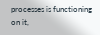processes is functioning on it,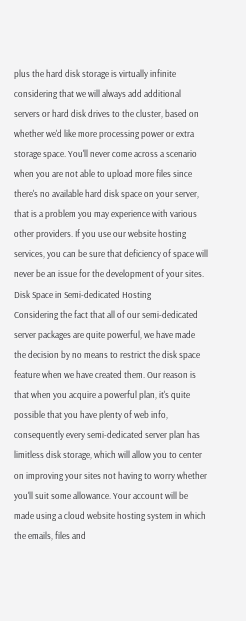plus the hard disk storage is virtually infinite considering that we will always add additional servers or hard disk drives to the cluster, based on whether we'd like more processing power or extra storage space. You'll never come across a scenario when you are not able to upload more files since there's no available hard disk space on your server, that is a problem you may experience with various other providers. If you use our website hosting services, you can be sure that deficiency of space will never be an issue for the development of your sites.
Disk Space in Semi-dedicated Hosting
Considering the fact that all of our semi-dedicated server packages are quite powerful, we have made the decision by no means to restrict the disk space feature when we have created them. Our reason is that when you acquire a powerful plan, it's quite possible that you have plenty of web info, consequently every semi-dedicated server plan has limitless disk storage, which will allow you to center on improving your sites not having to worry whether you'll suit some allowance. Your account will be made using a cloud website hosting system in which the emails, files and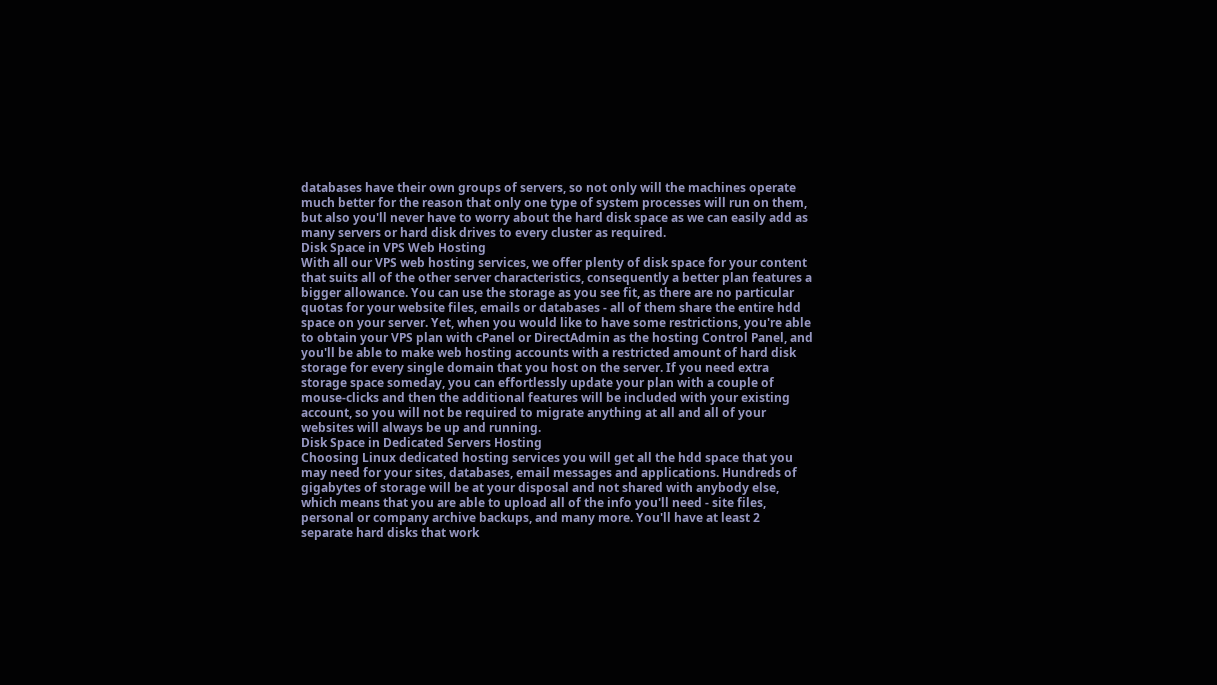databases have their own groups of servers, so not only will the machines operate much better for the reason that only one type of system processes will run on them, but also you'll never have to worry about the hard disk space as we can easily add as many servers or hard disk drives to every cluster as required.
Disk Space in VPS Web Hosting
With all our VPS web hosting services, we offer plenty of disk space for your content that suits all of the other server characteristics, consequently a better plan features a bigger allowance. You can use the storage as you see fit, as there are no particular quotas for your website files, emails or databases - all of them share the entire hdd space on your server. Yet, when you would like to have some restrictions, you're able to obtain your VPS plan with cPanel or DirectAdmin as the hosting Control Panel, and you'll be able to make web hosting accounts with a restricted amount of hard disk storage for every single domain that you host on the server. If you need extra storage space someday, you can effortlessly update your plan with a couple of mouse-clicks and then the additional features will be included with your existing account, so you will not be required to migrate anything at all and all of your websites will always be up and running.
Disk Space in Dedicated Servers Hosting
Choosing Linux dedicated hosting services you will get all the hdd space that you may need for your sites, databases, email messages and applications. Hundreds of gigabytes of storage will be at your disposal and not shared with anybody else, which means that you are able to upload all of the info you'll need - site files, personal or company archive backups, and many more. You'll have at least 2 separate hard disks that work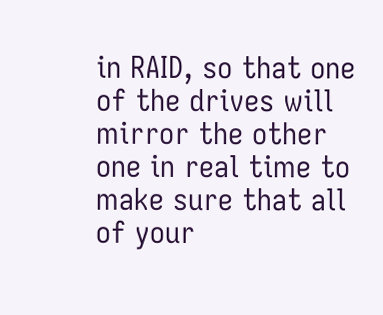in RAID, so that one of the drives will mirror the other one in real time to make sure that all of your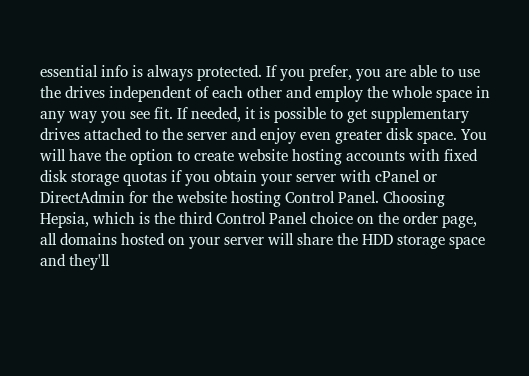essential info is always protected. If you prefer, you are able to use the drives independent of each other and employ the whole space in any way you see fit. If needed, it is possible to get supplementary drives attached to the server and enjoy even greater disk space. You will have the option to create website hosting accounts with fixed disk storage quotas if you obtain your server with cPanel or DirectAdmin for the website hosting Control Panel. Choosing Hepsia, which is the third Control Panel choice on the order page, all domains hosted on your server will share the HDD storage space and they'll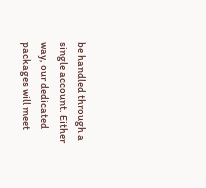be handled through a single account. Either way, our dedicated packages will meet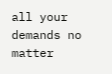all your demands no matter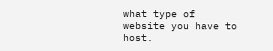what type of website you have to host.